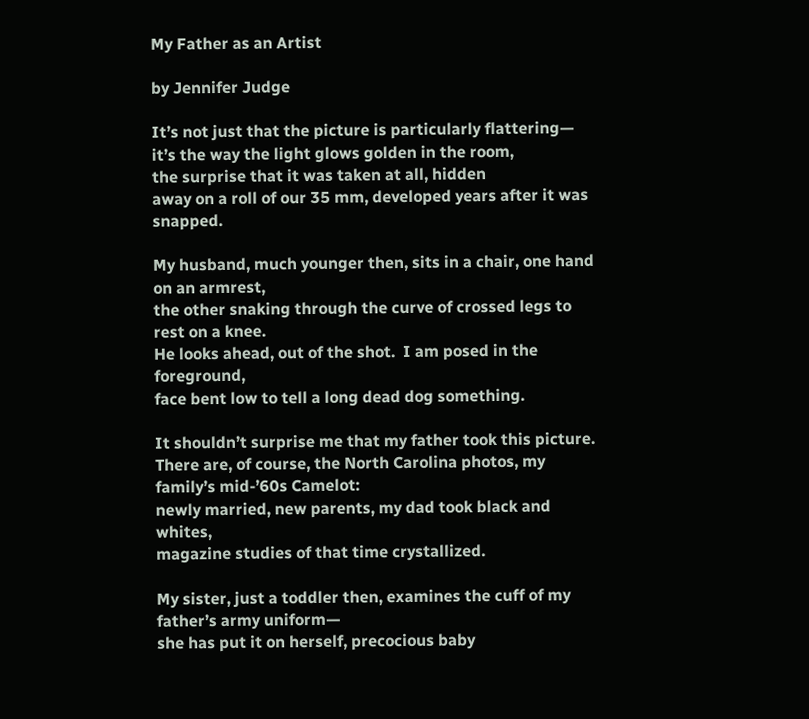My Father as an Artist

by Jennifer Judge

It’s not just that the picture is particularly flattering—
it’s the way the light glows golden in the room,
the surprise that it was taken at all, hidden
away on a roll of our 35 mm, developed years after it was snapped.

My husband, much younger then, sits in a chair, one hand on an armrest,
the other snaking through the curve of crossed legs to rest on a knee.
He looks ahead, out of the shot.  I am posed in the foreground,
face bent low to tell a long dead dog something.

It shouldn’t surprise me that my father took this picture.
There are, of course, the North Carolina photos, my family’s mid-’60s Camelot:
newly married, new parents, my dad took black and whites,
magazine studies of that time crystallized.

My sister, just a toddler then, examines the cuff of my father’s army uniform—
she has put it on herself, precocious baby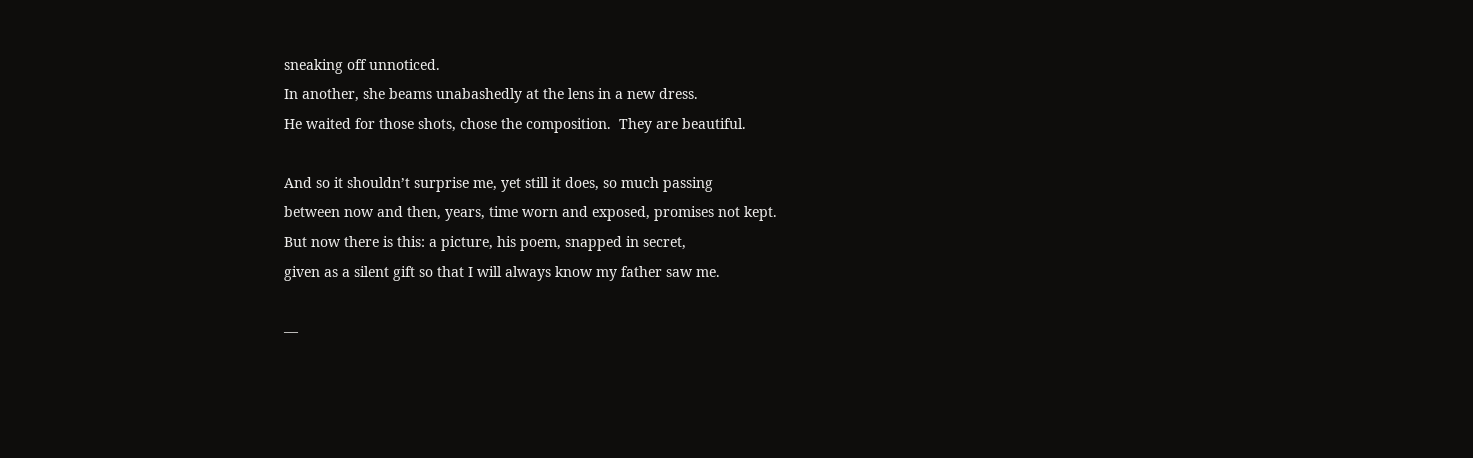sneaking off unnoticed.
In another, she beams unabashedly at the lens in a new dress.
He waited for those shots, chose the composition.  They are beautiful.

And so it shouldn’t surprise me, yet still it does, so much passing
between now and then, years, time worn and exposed, promises not kept.
But now there is this: a picture, his poem, snapped in secret,
given as a silent gift so that I will always know my father saw me.

—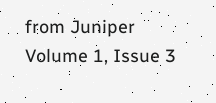from Juniper Volume 1, Issue 3